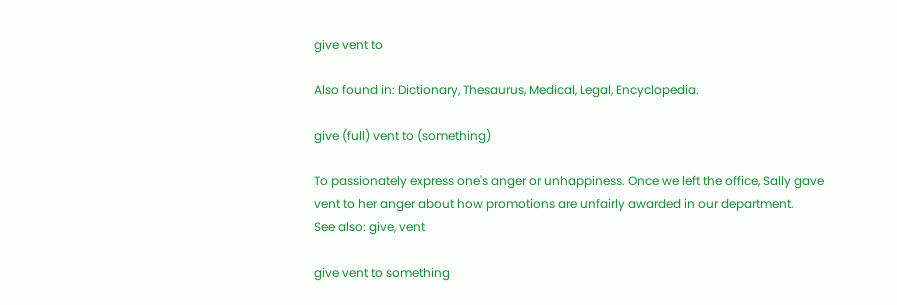give vent to

Also found in: Dictionary, Thesaurus, Medical, Legal, Encyclopedia.

give (full) vent to (something)

To passionately express one's anger or unhappiness. Once we left the office, Sally gave vent to her anger about how promotions are unfairly awarded in our department.
See also: give, vent

give vent to something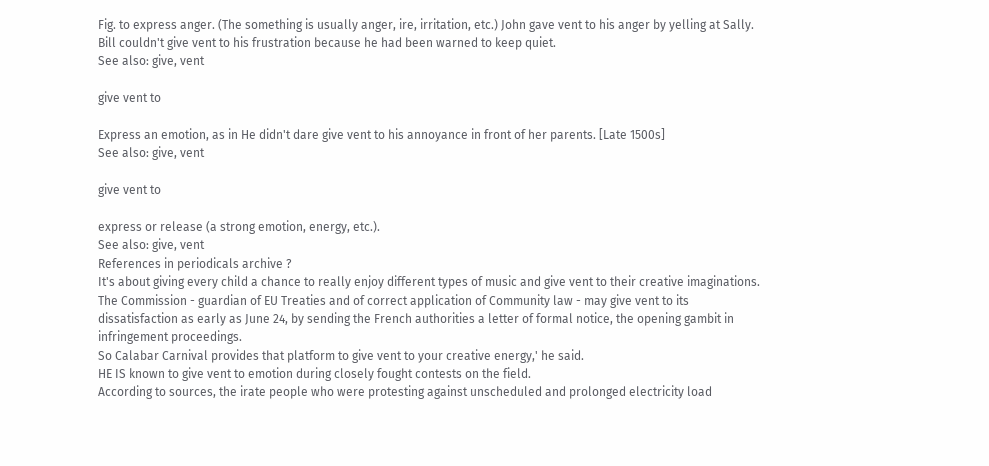Fig. to express anger. (The something is usually anger, ire, irritation, etc.) John gave vent to his anger by yelling at Sally. Bill couldn't give vent to his frustration because he had been warned to keep quiet.
See also: give, vent

give vent to

Express an emotion, as in He didn't dare give vent to his annoyance in front of her parents. [Late 1500s]
See also: give, vent

give vent to

express or release (a strong emotion, energy, etc.).
See also: give, vent
References in periodicals archive ?
It's about giving every child a chance to really enjoy different types of music and give vent to their creative imaginations.
The Commission - guardian of EU Treaties and of correct application of Community law - may give vent to its dissatisfaction as early as June 24, by sending the French authorities a letter of formal notice, the opening gambit in infringement proceedings.
So Calabar Carnival provides that platform to give vent to your creative energy,' he said.
HE IS known to give vent to emotion during closely fought contests on the field.
According to sources, the irate people who were protesting against unscheduled and prolonged electricity load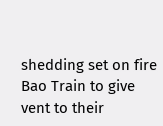shedding set on fire Bao Train to give vent to their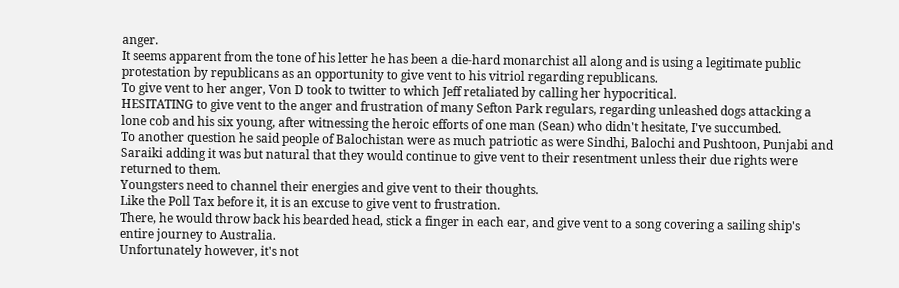anger.
It seems apparent from the tone of his letter he has been a die-hard monarchist all along and is using a legitimate public protestation by republicans as an opportunity to give vent to his vitriol regarding republicans.
To give vent to her anger, Von D took to twitter to which Jeff retaliated by calling her hypocritical.
HESITATING to give vent to the anger and frustration of many Sefton Park regulars, regarding unleashed dogs attacking a lone cob and his six young, after witnessing the heroic efforts of one man (Sean) who didn't hesitate, I've succumbed.
To another question he said people of Balochistan were as much patriotic as were Sindhi, Balochi and Pushtoon, Punjabi and Saraiki adding it was but natural that they would continue to give vent to their resentment unless their due rights were returned to them.
Youngsters need to channel their energies and give vent to their thoughts.
Like the Poll Tax before it, it is an excuse to give vent to frustration.
There, he would throw back his bearded head, stick a finger in each ear, and give vent to a song covering a sailing ship's entire journey to Australia.
Unfortunately however, it's not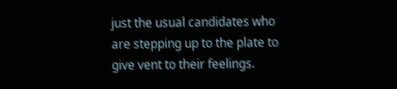just the usual candidates who are stepping up to the plate to give vent to their feelings.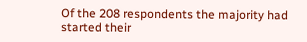Of the 208 respondents the majority had started their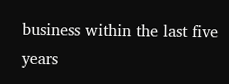business within the last five years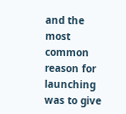and the most common reason for launching was to give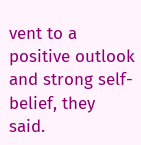vent to a positive outlook and strong self-belief, they said.